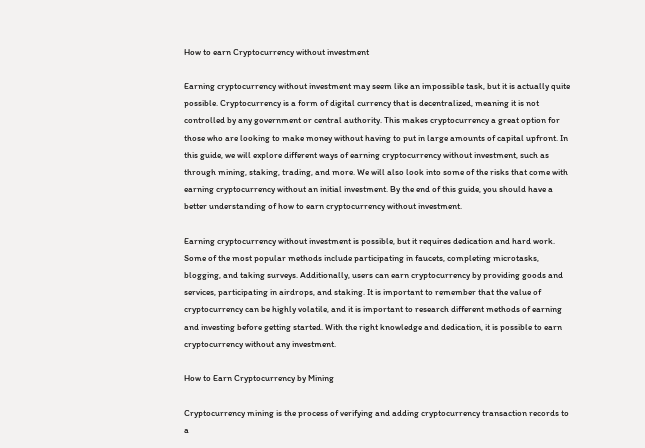How to earn Cryptocurrency without investment

Earning cryptocurrency without investment may seem like an impossible task, but it is actually quite possible. Cryptocurrency is a form of digital currency that is decentralized, meaning it is not controlled by any government or central authority. This makes cryptocurrency a great option for those who are looking to make money without having to put in large amounts of capital upfront. In this guide, we will explore different ways of earning cryptocurrency without investment, such as through mining, staking, trading, and more. We will also look into some of the risks that come with earning cryptocurrency without an initial investment. By the end of this guide, you should have a better understanding of how to earn cryptocurrency without investment.

Earning cryptocurrency without investment is possible, but it requires dedication and hard work. Some of the most popular methods include participating in faucets, completing microtasks, blogging, and taking surveys. Additionally, users can earn cryptocurrency by providing goods and services, participating in airdrops, and staking. It is important to remember that the value of cryptocurrency can be highly volatile, and it is important to research different methods of earning and investing before getting started. With the right knowledge and dedication, it is possible to earn cryptocurrency without any investment.

How to Earn Cryptocurrency by Mining

Cryptocurrency mining is the process of verifying and adding cryptocurrency transaction records to a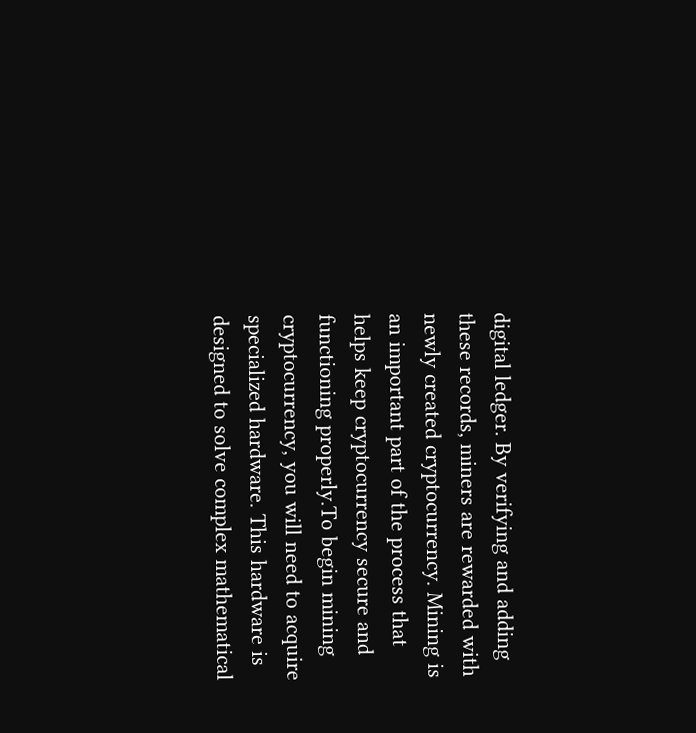digital ledger. By verifying and adding these records, miners are rewarded with newly created cryptocurrency. Mining is an important part of the process that helps keep cryptocurrency secure and functioning properly.To begin mining cryptocurrency, you will need to acquire specialized hardware. This hardware is designed to solve complex mathematical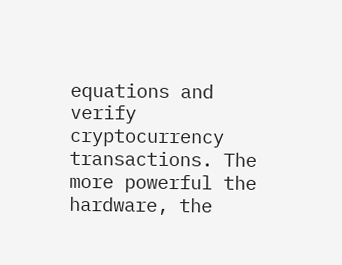equations and verify cryptocurrency transactions. The more powerful the hardware, the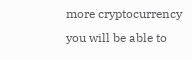more cryptocurrency you will be able to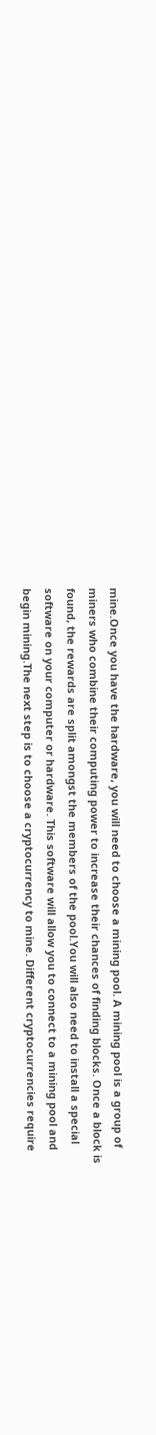mine.Once you have the hardware, you will need to choose a mining pool. A mining pool is a group of miners who combine their computing power to increase their chances of finding blocks. Once a block is found, the rewards are split amongst the members of the pool.You will also need to install a special software on your computer or hardware. This software will allow you to connect to a mining pool and begin mining.The next step is to choose a cryptocurrency to mine. Different cryptocurrencies require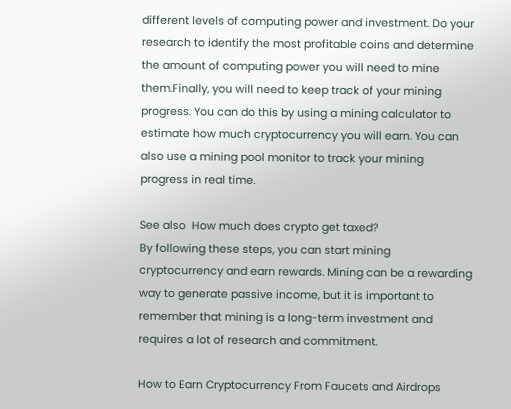different levels of computing power and investment. Do your research to identify the most profitable coins and determine the amount of computing power you will need to mine them.Finally, you will need to keep track of your mining progress. You can do this by using a mining calculator to estimate how much cryptocurrency you will earn. You can also use a mining pool monitor to track your mining progress in real time.

See also  How much does crypto get taxed?
By following these steps, you can start mining cryptocurrency and earn rewards. Mining can be a rewarding way to generate passive income, but it is important to remember that mining is a long-term investment and requires a lot of research and commitment.

How to Earn Cryptocurrency From Faucets and Airdrops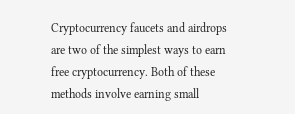Cryptocurrency faucets and airdrops are two of the simplest ways to earn free cryptocurrency. Both of these methods involve earning small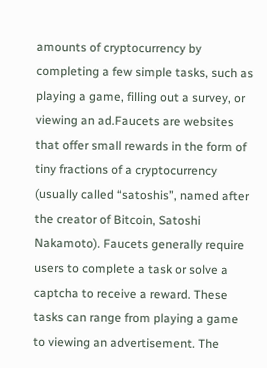amounts of cryptocurrency by completing a few simple tasks, such as playing a game, filling out a survey, or viewing an ad.Faucets are websites that offer small rewards in the form of tiny fractions of a cryptocurrency (usually called “satoshis”, named after the creator of Bitcoin, Satoshi Nakamoto). Faucets generally require users to complete a task or solve a captcha to receive a reward. These tasks can range from playing a game to viewing an advertisement. The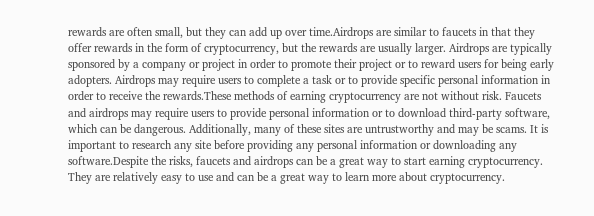rewards are often small, but they can add up over time.Airdrops are similar to faucets in that they offer rewards in the form of cryptocurrency, but the rewards are usually larger. Airdrops are typically sponsored by a company or project in order to promote their project or to reward users for being early adopters. Airdrops may require users to complete a task or to provide specific personal information in order to receive the rewards.These methods of earning cryptocurrency are not without risk. Faucets and airdrops may require users to provide personal information or to download third-party software, which can be dangerous. Additionally, many of these sites are untrustworthy and may be scams. It is important to research any site before providing any personal information or downloading any software.Despite the risks, faucets and airdrops can be a great way to start earning cryptocurrency. They are relatively easy to use and can be a great way to learn more about cryptocurrency.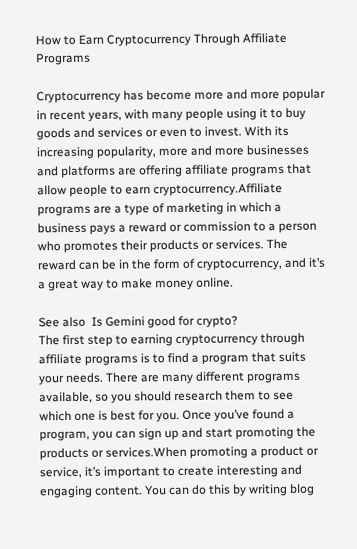How to Earn Cryptocurrency Through Affiliate Programs

Cryptocurrency has become more and more popular in recent years, with many people using it to buy goods and services or even to invest. With its increasing popularity, more and more businesses and platforms are offering affiliate programs that allow people to earn cryptocurrency.Affiliate programs are a type of marketing in which a business pays a reward or commission to a person who promotes their products or services. The reward can be in the form of cryptocurrency, and it’s a great way to make money online.

See also  Is Gemini good for crypto?
The first step to earning cryptocurrency through affiliate programs is to find a program that suits your needs. There are many different programs available, so you should research them to see which one is best for you. Once you’ve found a program, you can sign up and start promoting the products or services.When promoting a product or service, it’s important to create interesting and engaging content. You can do this by writing blog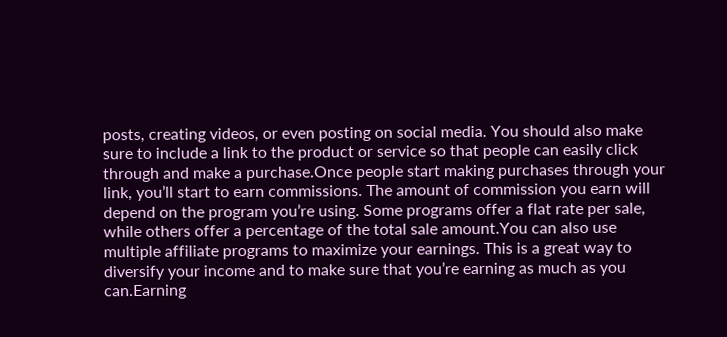posts, creating videos, or even posting on social media. You should also make sure to include a link to the product or service so that people can easily click through and make a purchase.Once people start making purchases through your link, you’ll start to earn commissions. The amount of commission you earn will depend on the program you’re using. Some programs offer a flat rate per sale, while others offer a percentage of the total sale amount.You can also use multiple affiliate programs to maximize your earnings. This is a great way to diversify your income and to make sure that you’re earning as much as you can.Earning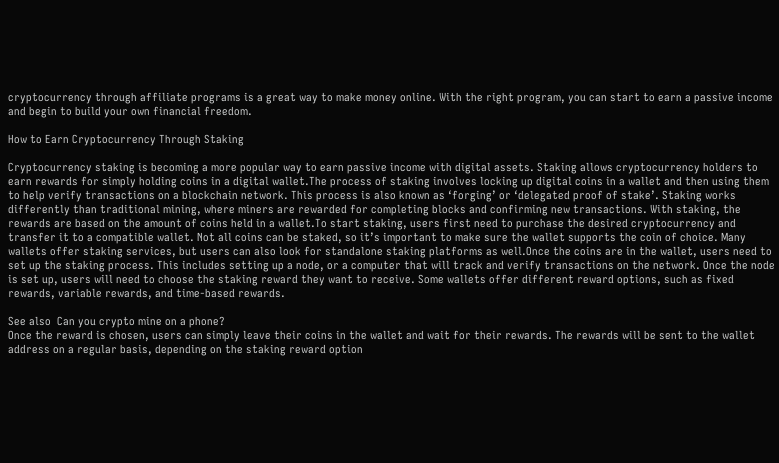cryptocurrency through affiliate programs is a great way to make money online. With the right program, you can start to earn a passive income and begin to build your own financial freedom.

How to Earn Cryptocurrency Through Staking

Cryptocurrency staking is becoming a more popular way to earn passive income with digital assets. Staking allows cryptocurrency holders to earn rewards for simply holding coins in a digital wallet.The process of staking involves locking up digital coins in a wallet and then using them to help verify transactions on a blockchain network. This process is also known as ‘forging’ or ‘delegated proof of stake’. Staking works differently than traditional mining, where miners are rewarded for completing blocks and confirming new transactions. With staking, the rewards are based on the amount of coins held in a wallet.To start staking, users first need to purchase the desired cryptocurrency and transfer it to a compatible wallet. Not all coins can be staked, so it’s important to make sure the wallet supports the coin of choice. Many wallets offer staking services, but users can also look for standalone staking platforms as well.Once the coins are in the wallet, users need to set up the staking process. This includes setting up a node, or a computer that will track and verify transactions on the network. Once the node is set up, users will need to choose the staking reward they want to receive. Some wallets offer different reward options, such as fixed rewards, variable rewards, and time-based rewards.

See also  Can you crypto mine on a phone?
Once the reward is chosen, users can simply leave their coins in the wallet and wait for their rewards. The rewards will be sent to the wallet address on a regular basis, depending on the staking reward option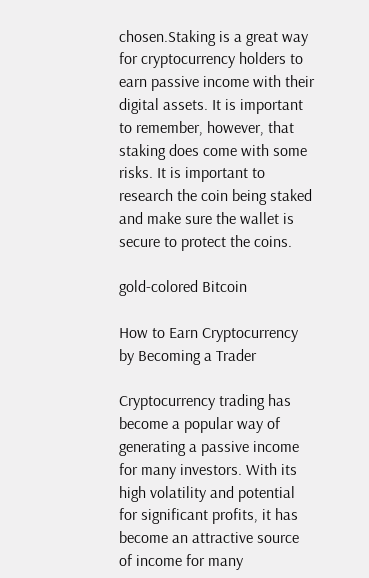chosen.Staking is a great way for cryptocurrency holders to earn passive income with their digital assets. It is important to remember, however, that staking does come with some risks. It is important to research the coin being staked and make sure the wallet is secure to protect the coins.

gold-colored Bitcoin

How to Earn Cryptocurrency by Becoming a Trader

Cryptocurrency trading has become a popular way of generating a passive income for many investors. With its high volatility and potential for significant profits, it has become an attractive source of income for many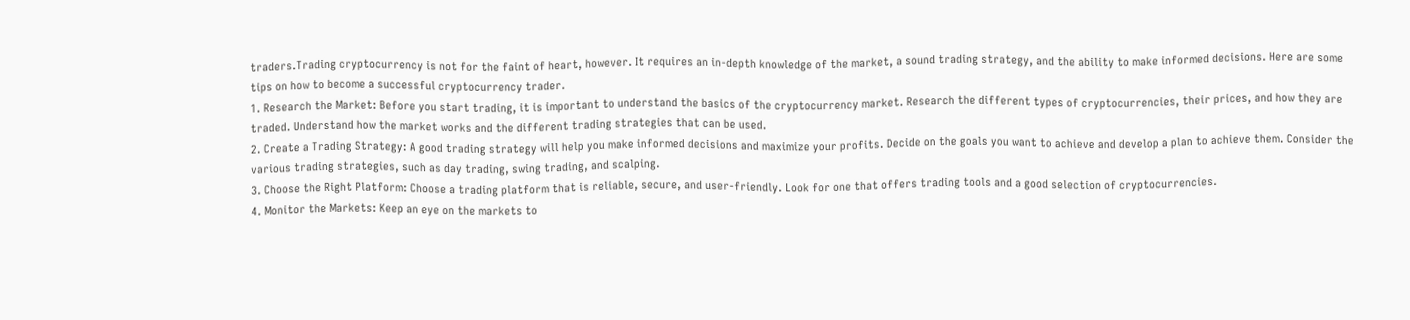traders.Trading cryptocurrency is not for the faint of heart, however. It requires an in-depth knowledge of the market, a sound trading strategy, and the ability to make informed decisions. Here are some tips on how to become a successful cryptocurrency trader.
1. Research the Market: Before you start trading, it is important to understand the basics of the cryptocurrency market. Research the different types of cryptocurrencies, their prices, and how they are traded. Understand how the market works and the different trading strategies that can be used.
2. Create a Trading Strategy: A good trading strategy will help you make informed decisions and maximize your profits. Decide on the goals you want to achieve and develop a plan to achieve them. Consider the various trading strategies, such as day trading, swing trading, and scalping.
3. Choose the Right Platform: Choose a trading platform that is reliable, secure, and user-friendly. Look for one that offers trading tools and a good selection of cryptocurrencies.
4. Monitor the Markets: Keep an eye on the markets to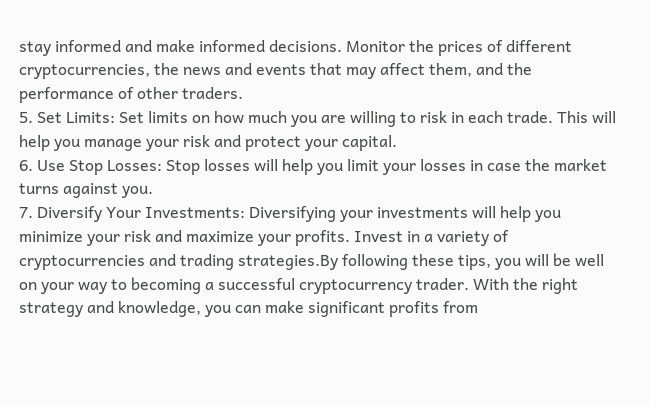stay informed and make informed decisions. Monitor the prices of different cryptocurrencies, the news and events that may affect them, and the performance of other traders.
5. Set Limits: Set limits on how much you are willing to risk in each trade. This will help you manage your risk and protect your capital.
6. Use Stop Losses: Stop losses will help you limit your losses in case the market turns against you.
7. Diversify Your Investments: Diversifying your investments will help you minimize your risk and maximize your profits. Invest in a variety of cryptocurrencies and trading strategies.By following these tips, you will be well on your way to becoming a successful cryptocurrency trader. With the right strategy and knowledge, you can make significant profits from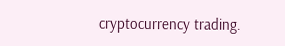cryptocurrency trading.